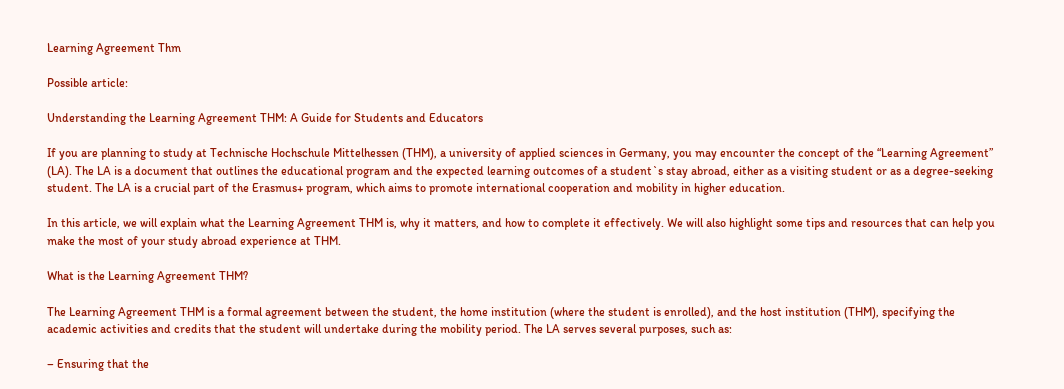Learning Agreement Thm

Possible article:

Understanding the Learning Agreement THM: A Guide for Students and Educators

If you are planning to study at Technische Hochschule Mittelhessen (THM), a university of applied sciences in Germany, you may encounter the concept of the “Learning Agreement” (LA). The LA is a document that outlines the educational program and the expected learning outcomes of a student`s stay abroad, either as a visiting student or as a degree-seeking student. The LA is a crucial part of the Erasmus+ program, which aims to promote international cooperation and mobility in higher education.

In this article, we will explain what the Learning Agreement THM is, why it matters, and how to complete it effectively. We will also highlight some tips and resources that can help you make the most of your study abroad experience at THM.

What is the Learning Agreement THM?

The Learning Agreement THM is a formal agreement between the student, the home institution (where the student is enrolled), and the host institution (THM), specifying the academic activities and credits that the student will undertake during the mobility period. The LA serves several purposes, such as:

– Ensuring that the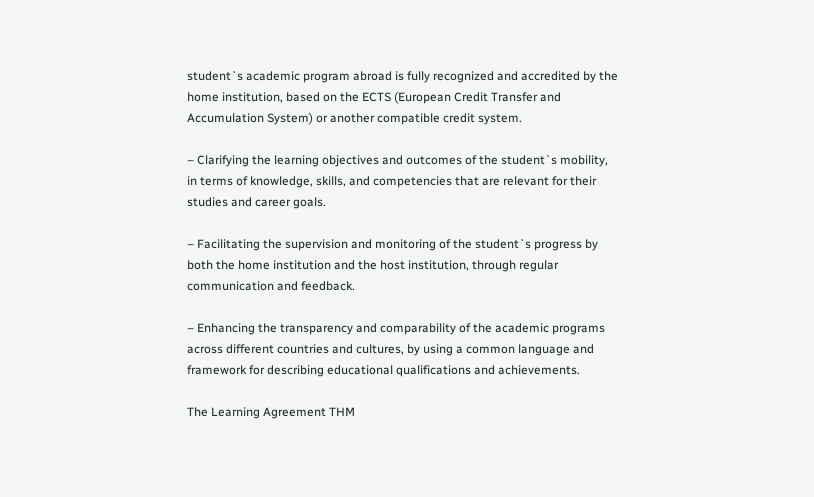student`s academic program abroad is fully recognized and accredited by the home institution, based on the ECTS (European Credit Transfer and Accumulation System) or another compatible credit system.

– Clarifying the learning objectives and outcomes of the student`s mobility, in terms of knowledge, skills, and competencies that are relevant for their studies and career goals.

– Facilitating the supervision and monitoring of the student`s progress by both the home institution and the host institution, through regular communication and feedback.

– Enhancing the transparency and comparability of the academic programs across different countries and cultures, by using a common language and framework for describing educational qualifications and achievements.

The Learning Agreement THM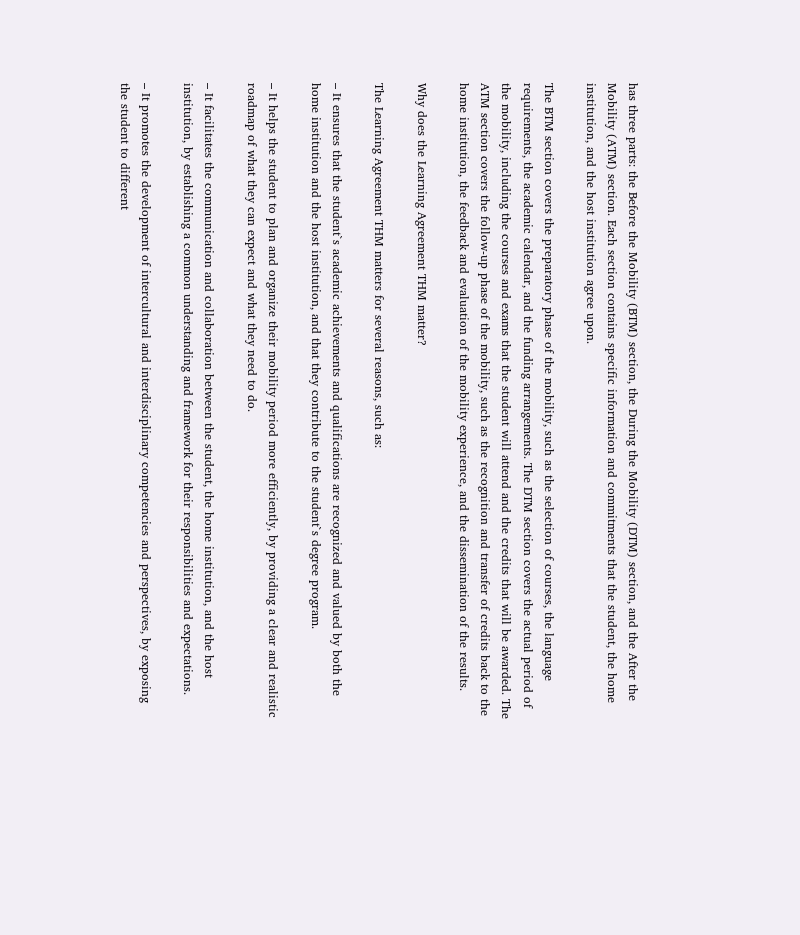has three parts: the Before the Mobility (BTM) section, the During the Mobility (DTM) section, and the After the Mobility (ATM) section. Each section contains specific information and commitments that the student, the home institution, and the host institution agree upon.

The BTM section covers the preparatory phase of the mobility, such as the selection of courses, the language requirements, the academic calendar, and the funding arrangements. The DTM section covers the actual period of the mobility, including the courses and exams that the student will attend and the credits that will be awarded. The ATM section covers the follow-up phase of the mobility, such as the recognition and transfer of credits back to the home institution, the feedback and evaluation of the mobility experience, and the dissemination of the results.

Why does the Learning Agreement THM matter?

The Learning Agreement THM matters for several reasons, such as:

– It ensures that the student`s academic achievements and qualifications are recognized and valued by both the home institution and the host institution, and that they contribute to the student`s degree program.

– It helps the student to plan and organize their mobility period more efficiently, by providing a clear and realistic roadmap of what they can expect and what they need to do.

– It facilitates the communication and collaboration between the student, the home institution, and the host institution, by establishing a common understanding and framework for their responsibilities and expectations.

– It promotes the development of intercultural and interdisciplinary competencies and perspectives, by exposing the student to different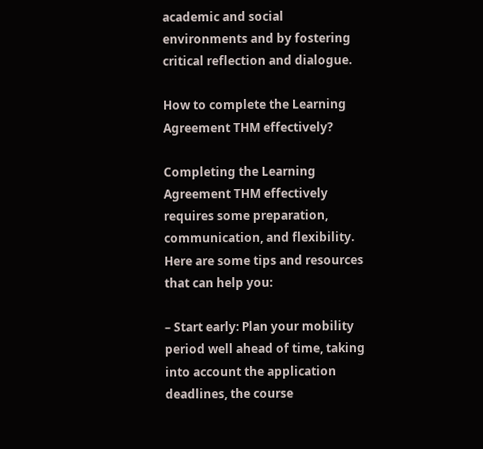academic and social environments and by fostering critical reflection and dialogue.

How to complete the Learning Agreement THM effectively?

Completing the Learning Agreement THM effectively requires some preparation, communication, and flexibility. Here are some tips and resources that can help you:

– Start early: Plan your mobility period well ahead of time, taking into account the application deadlines, the course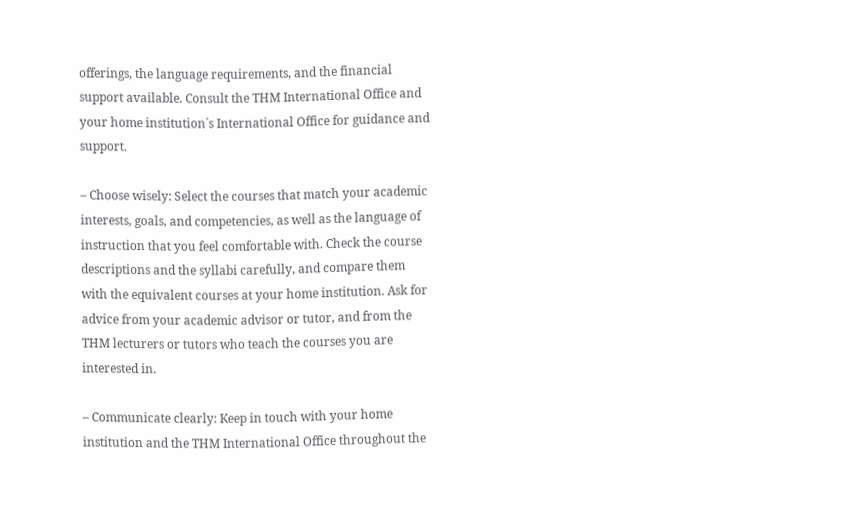offerings, the language requirements, and the financial support available. Consult the THM International Office and your home institution`s International Office for guidance and support.

– Choose wisely: Select the courses that match your academic interests, goals, and competencies, as well as the language of instruction that you feel comfortable with. Check the course descriptions and the syllabi carefully, and compare them with the equivalent courses at your home institution. Ask for advice from your academic advisor or tutor, and from the THM lecturers or tutors who teach the courses you are interested in.

– Communicate clearly: Keep in touch with your home institution and the THM International Office throughout the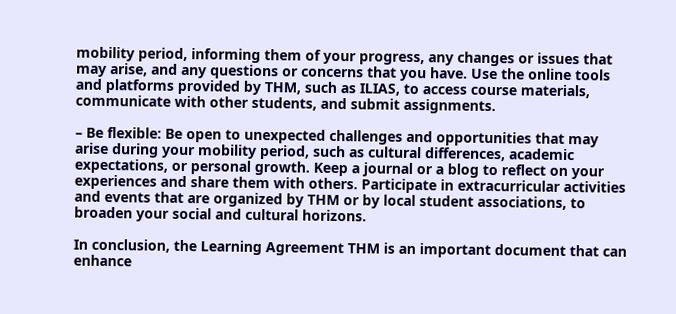mobility period, informing them of your progress, any changes or issues that may arise, and any questions or concerns that you have. Use the online tools and platforms provided by THM, such as ILIAS, to access course materials, communicate with other students, and submit assignments.

– Be flexible: Be open to unexpected challenges and opportunities that may arise during your mobility period, such as cultural differences, academic expectations, or personal growth. Keep a journal or a blog to reflect on your experiences and share them with others. Participate in extracurricular activities and events that are organized by THM or by local student associations, to broaden your social and cultural horizons.

In conclusion, the Learning Agreement THM is an important document that can enhance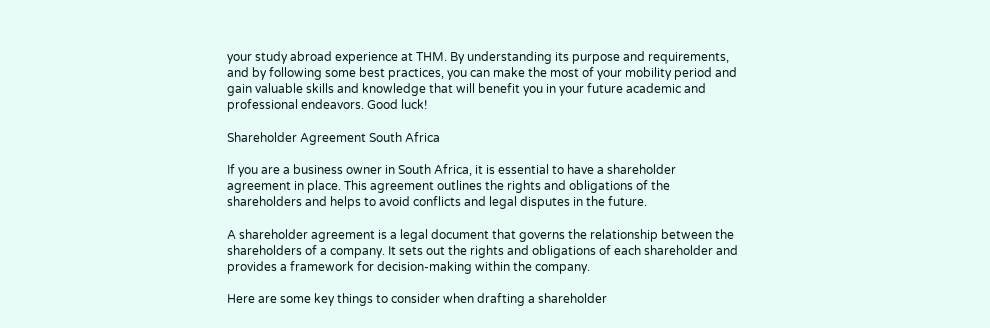your study abroad experience at THM. By understanding its purpose and requirements, and by following some best practices, you can make the most of your mobility period and gain valuable skills and knowledge that will benefit you in your future academic and professional endeavors. Good luck!

Shareholder Agreement South Africa

If you are a business owner in South Africa, it is essential to have a shareholder agreement in place. This agreement outlines the rights and obligations of the shareholders and helps to avoid conflicts and legal disputes in the future.

A shareholder agreement is a legal document that governs the relationship between the shareholders of a company. It sets out the rights and obligations of each shareholder and provides a framework for decision-making within the company.

Here are some key things to consider when drafting a shareholder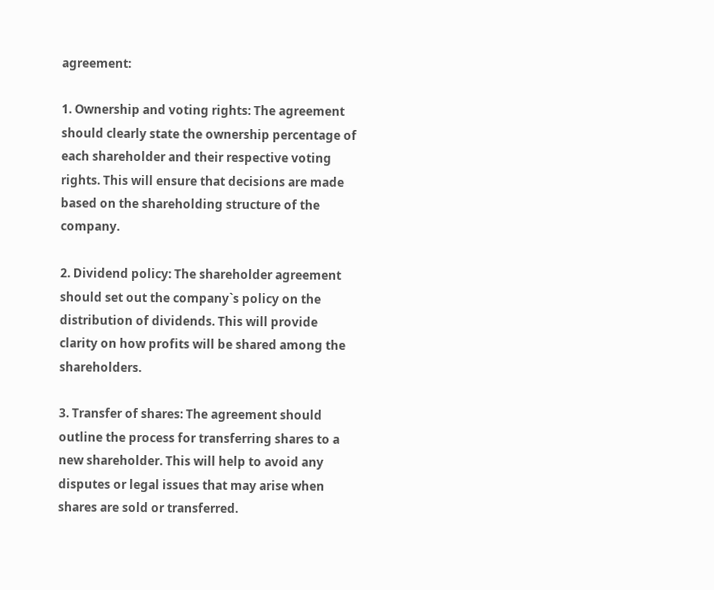agreement:

1. Ownership and voting rights: The agreement should clearly state the ownership percentage of each shareholder and their respective voting rights. This will ensure that decisions are made based on the shareholding structure of the company.

2. Dividend policy: The shareholder agreement should set out the company`s policy on the distribution of dividends. This will provide clarity on how profits will be shared among the shareholders.

3. Transfer of shares: The agreement should outline the process for transferring shares to a new shareholder. This will help to avoid any disputes or legal issues that may arise when shares are sold or transferred.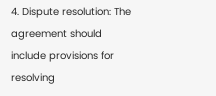4. Dispute resolution: The agreement should include provisions for resolving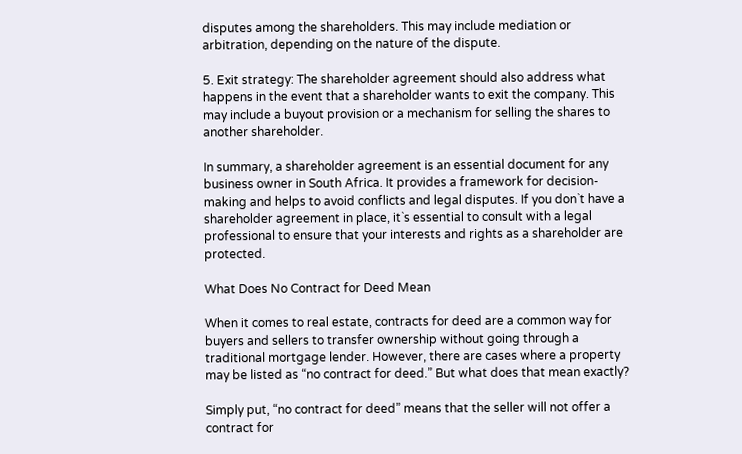disputes among the shareholders. This may include mediation or arbitration, depending on the nature of the dispute.

5. Exit strategy: The shareholder agreement should also address what happens in the event that a shareholder wants to exit the company. This may include a buyout provision or a mechanism for selling the shares to another shareholder.

In summary, a shareholder agreement is an essential document for any business owner in South Africa. It provides a framework for decision-making and helps to avoid conflicts and legal disputes. If you don`t have a shareholder agreement in place, it`s essential to consult with a legal professional to ensure that your interests and rights as a shareholder are protected.

What Does No Contract for Deed Mean

When it comes to real estate, contracts for deed are a common way for buyers and sellers to transfer ownership without going through a traditional mortgage lender. However, there are cases where a property may be listed as “no contract for deed.” But what does that mean exactly?

Simply put, “no contract for deed” means that the seller will not offer a contract for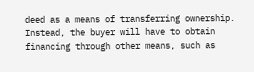deed as a means of transferring ownership. Instead, the buyer will have to obtain financing through other means, such as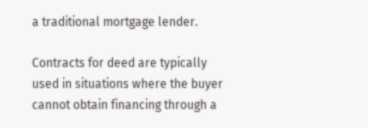a traditional mortgage lender.

Contracts for deed are typically used in situations where the buyer cannot obtain financing through a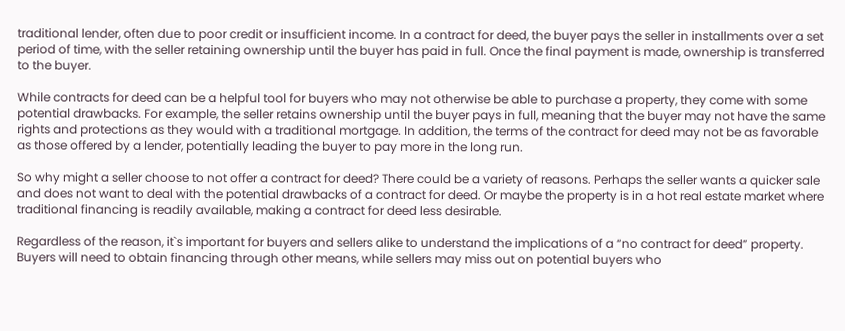traditional lender, often due to poor credit or insufficient income. In a contract for deed, the buyer pays the seller in installments over a set period of time, with the seller retaining ownership until the buyer has paid in full. Once the final payment is made, ownership is transferred to the buyer.

While contracts for deed can be a helpful tool for buyers who may not otherwise be able to purchase a property, they come with some potential drawbacks. For example, the seller retains ownership until the buyer pays in full, meaning that the buyer may not have the same rights and protections as they would with a traditional mortgage. In addition, the terms of the contract for deed may not be as favorable as those offered by a lender, potentially leading the buyer to pay more in the long run.

So why might a seller choose to not offer a contract for deed? There could be a variety of reasons. Perhaps the seller wants a quicker sale and does not want to deal with the potential drawbacks of a contract for deed. Or maybe the property is in a hot real estate market where traditional financing is readily available, making a contract for deed less desirable.

Regardless of the reason, it`s important for buyers and sellers alike to understand the implications of a “no contract for deed” property. Buyers will need to obtain financing through other means, while sellers may miss out on potential buyers who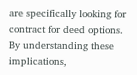are specifically looking for contract for deed options. By understanding these implications,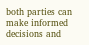both parties can make informed decisions and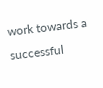work towards a successful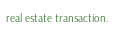real estate transaction.